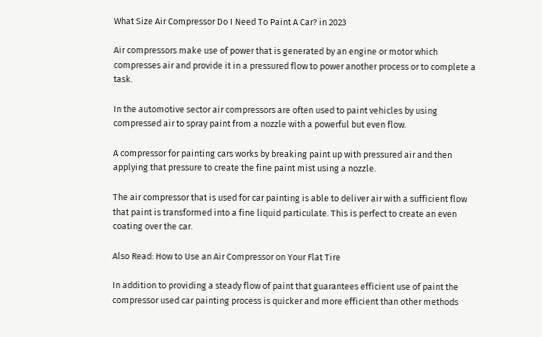What Size Air Compressor Do I Need To Paint A Car? in 2023

Air compressors make use of power that is generated by an engine or motor which compresses air and provide it in a pressured flow to power another process or to complete a task.

In the automotive sector air compressors are often used to paint vehicles by using compressed air to spray paint from a nozzle with a powerful but even flow.

A compressor for painting cars works by breaking paint up with pressured air and then applying that pressure to create the fine paint mist using a nozzle.

The air compressor that is used for car painting is able to deliver air with a sufficient flow that paint is transformed into a fine liquid particulate. This is perfect to create an even coating over the car.

Also Read: How to Use an Air Compressor on Your Flat Tire

In addition to providing a steady flow of paint that guarantees efficient use of paint the compressor used car painting process is quicker and more efficient than other methods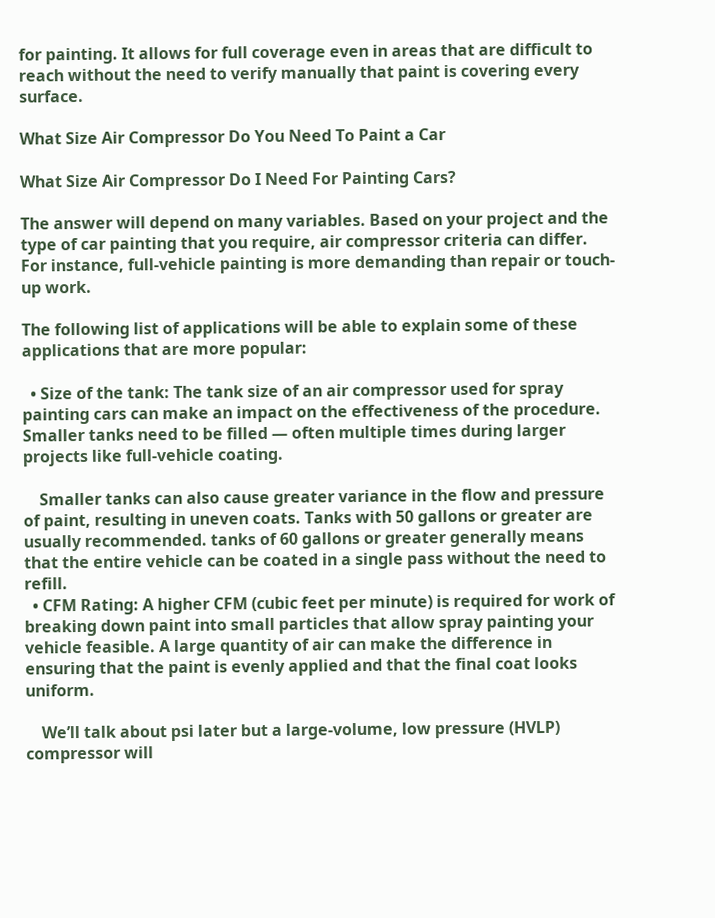for painting. It allows for full coverage even in areas that are difficult to reach without the need to verify manually that paint is covering every surface.

What Size Air Compressor Do You Need To Paint a Car

What Size Air Compressor Do I Need For Painting Cars?

The answer will depend on many variables. Based on your project and the type of car painting that you require, air compressor criteria can differ. For instance, full-vehicle painting is more demanding than repair or touch-up work.

The following list of applications will be able to explain some of these applications that are more popular:

  • Size of the tank: The tank size of an air compressor used for spray painting cars can make an impact on the effectiveness of the procedure. Smaller tanks need to be filled — often multiple times during larger projects like full-vehicle coating.

    Smaller tanks can also cause greater variance in the flow and pressure of paint, resulting in uneven coats. Tanks with 50 gallons or greater are usually recommended. tanks of 60 gallons or greater generally means that the entire vehicle can be coated in a single pass without the need to refill.
  • CFM Rating: A higher CFM (cubic feet per minute) is required for work of breaking down paint into small particles that allow spray painting your vehicle feasible. A large quantity of air can make the difference in ensuring that the paint is evenly applied and that the final coat looks uniform.

    We’ll talk about psi later but a large-volume, low pressure (HVLP) compressor will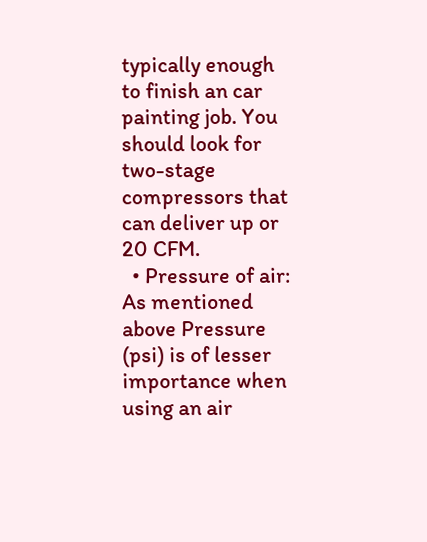typically enough to finish an car painting job. You should look for two-stage compressors that can deliver up or 20 CFM.
  • Pressure of air: As mentioned above Pressure (psi) is of lesser importance when using an air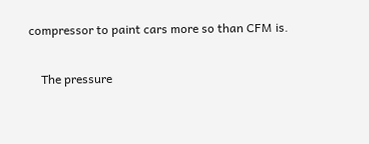compressor to paint cars more so than CFM is.

    The pressure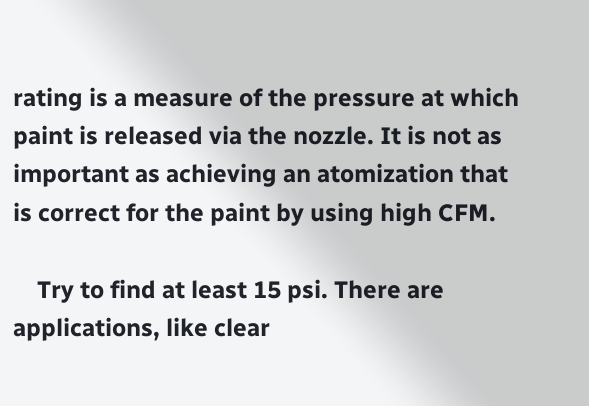rating is a measure of the pressure at which paint is released via the nozzle. It is not as important as achieving an atomization that is correct for the paint by using high CFM.

    Try to find at least 15 psi. There are applications, like clear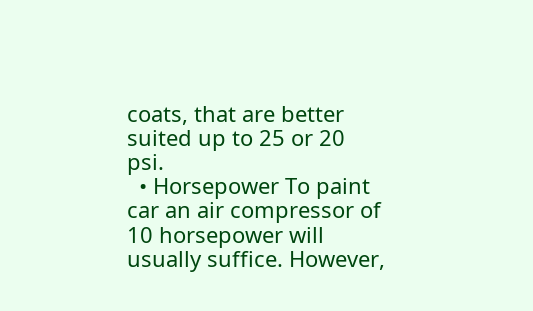coats, that are better suited up to 25 or 20 psi.
  • Horsepower To paint car an air compressor of 10 horsepower will usually suffice. However,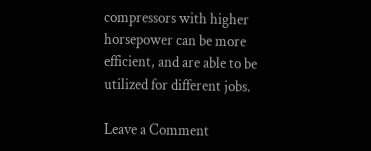compressors with higher horsepower can be more efficient, and are able to be utilized for different jobs.

Leave a Comment